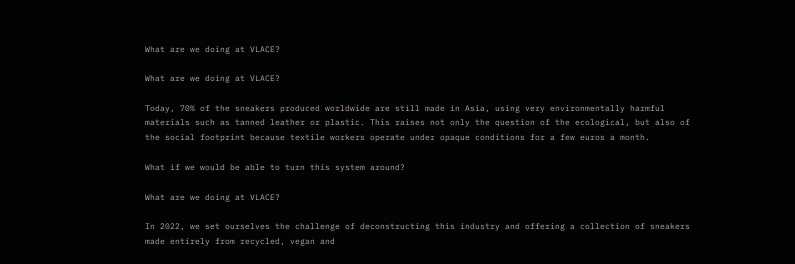What are we doing at VLACE?

What are we doing at VLACE?

Today, 70% of the sneakers produced worldwide are still made in Asia, using very environmentally harmful materials such as tanned leather or plastic. This raises not only the question of the ecological, but also of the social footprint because textile workers operate under opaque conditions for a few euros a month.

What if we would be able to turn this system around?

What are we doing at VLACE?

In 2022, we set ourselves the challenge of deconstructing this industry and offering a collection of sneakers made entirely from recycled, vegan and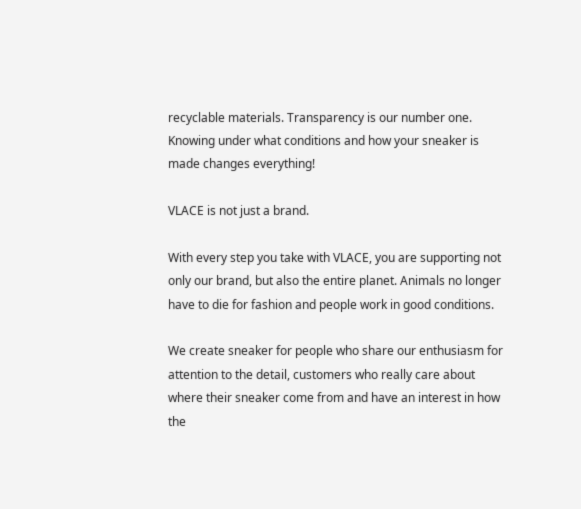recyclable materials. Transparency is our number one. Knowing under what conditions and how your sneaker is made changes everything!

VLACE is not just a brand.

With every step you take with VLACE, you are supporting not only our brand, but also the entire planet. Animals no longer have to die for fashion and people work in good conditions.

We create sneaker for people who share our enthusiasm for attention to the detail, customers who really care about where their sneaker come from and have an interest in how the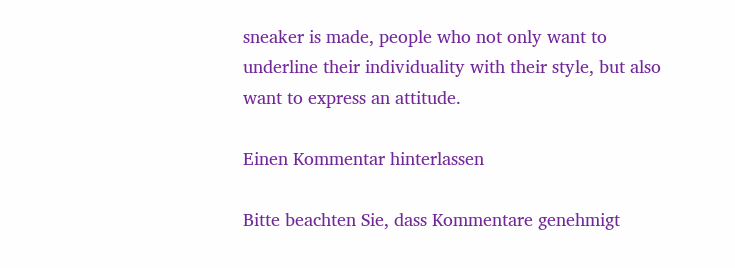sneaker is made, people who not only want to underline their individuality with their style, but also want to express an attitude.

Einen Kommentar hinterlassen

Bitte beachten Sie, dass Kommentare genehmigt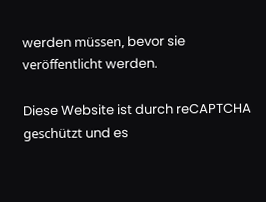werden müssen, bevor sie veröffentlicht werden.

Diese Website ist durch reCAPTCHA geschützt und es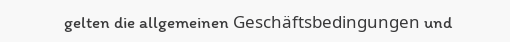gelten die allgemeinen Geschäftsbedingungen und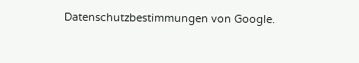Datenschutzbestimmungen von Google.